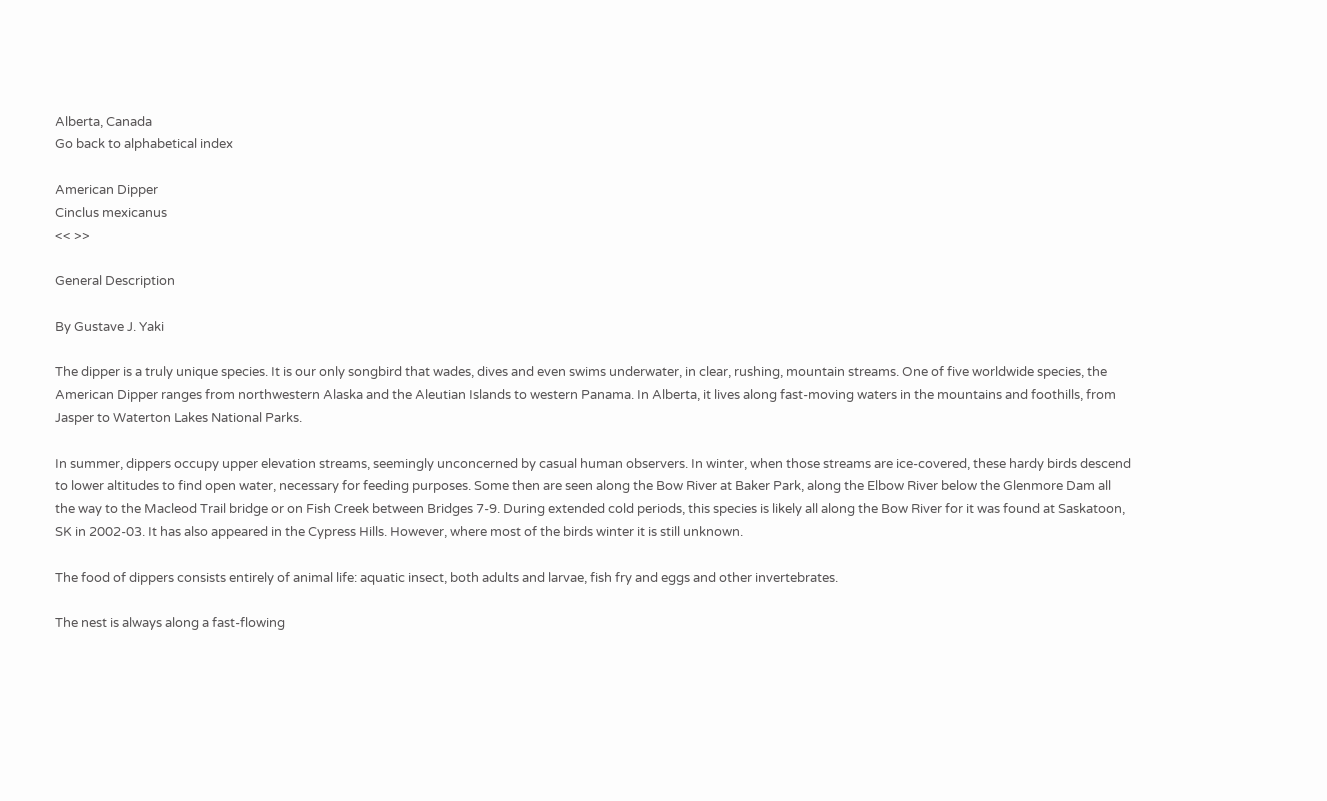Alberta, Canada
Go back to alphabetical index

American Dipper
Cinclus mexicanus
<< >>

General Description

By Gustave J. Yaki

The dipper is a truly unique species. It is our only songbird that wades, dives and even swims underwater, in clear, rushing, mountain streams. One of five worldwide species, the American Dipper ranges from northwestern Alaska and the Aleutian Islands to western Panama. In Alberta, it lives along fast-moving waters in the mountains and foothills, from Jasper to Waterton Lakes National Parks.

In summer, dippers occupy upper elevation streams, seemingly unconcerned by casual human observers. In winter, when those streams are ice-covered, these hardy birds descend to lower altitudes to find open water, necessary for feeding purposes. Some then are seen along the Bow River at Baker Park, along the Elbow River below the Glenmore Dam all the way to the Macleod Trail bridge or on Fish Creek between Bridges 7-9. During extended cold periods, this species is likely all along the Bow River for it was found at Saskatoon, SK in 2002-03. It has also appeared in the Cypress Hills. However, where most of the birds winter it is still unknown.

The food of dippers consists entirely of animal life: aquatic insect, both adults and larvae, fish fry and eggs and other invertebrates.

The nest is always along a fast-flowing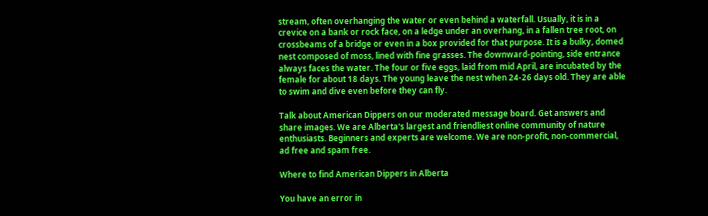stream, often overhanging the water or even behind a waterfall. Usually, it is in a crevice on a bank or rock face, on a ledge under an overhang, in a fallen tree root, on crossbeams of a bridge or even in a box provided for that purpose. It is a bulky, domed nest composed of moss, lined with fine grasses. The downward-pointing, side entrance always faces the water. The four or five eggs, laid from mid April, are incubated by the female for about 18 days. The young leave the nest when 24-26 days old. They are able to swim and dive even before they can fly.

Talk about American Dippers on our moderated message board. Get answers and share images. We are Alberta's largest and friendliest online community of nature enthusiasts. Beginners and experts are welcome. We are non-profit, non-commercial, ad free and spam free.

Where to find American Dippers in Alberta

You have an error in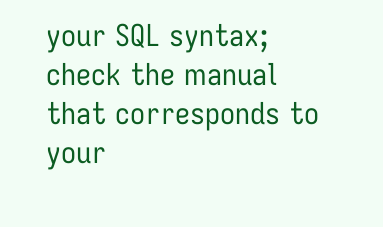your SQL syntax; check the manual that corresponds to your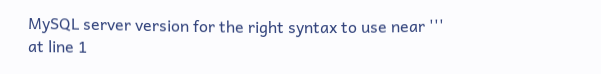MySQL server version for the right syntax to use near ''' at line 1